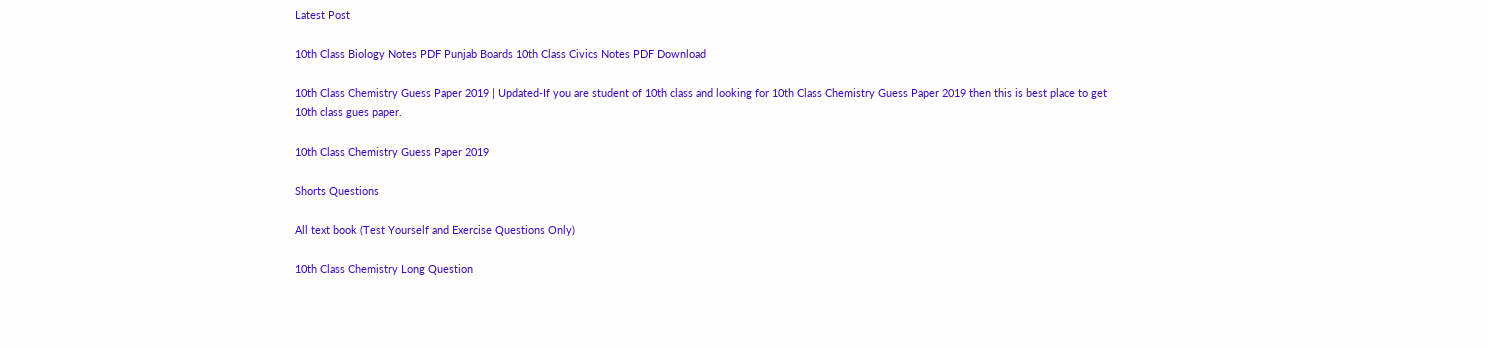Latest Post

10th Class Biology Notes PDF Punjab Boards 10th Class Civics Notes PDF Download

10th Class Chemistry Guess Paper 2019 | Updated-If you are student of 10th class and looking for 10th Class Chemistry Guess Paper 2019 then this is best place to get 10th class gues paper.

10th Class Chemistry Guess Paper 2019

Shorts Questions

All text book (Test Yourself and Exercise Questions Only)

10th Class Chemistry Long Question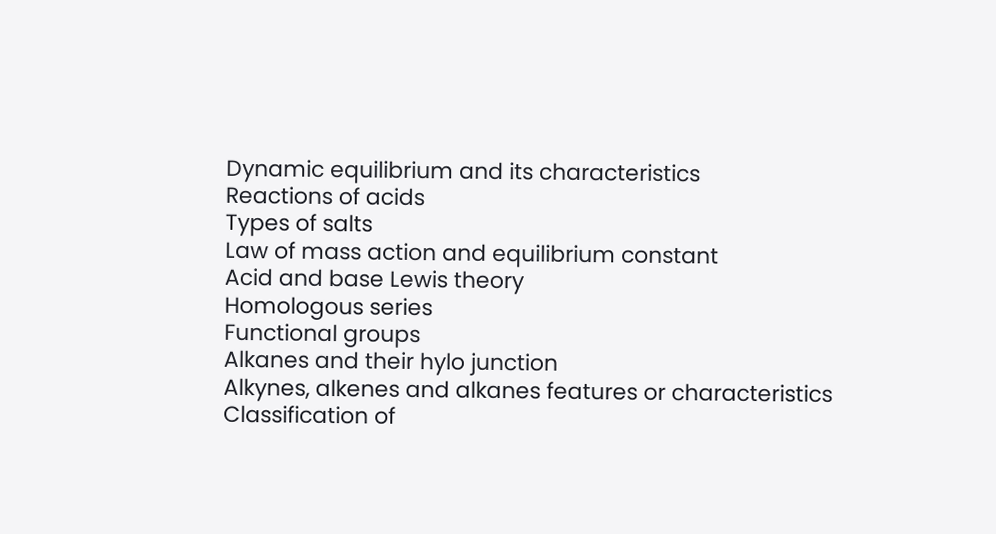Dynamic equilibrium and its characteristics
Reactions of acids
Types of salts
Law of mass action and equilibrium constant
Acid and base Lewis theory
Homologous series
Functional groups
Alkanes and their hylo junction
Alkynes, alkenes and alkanes features or characteristics
Classification of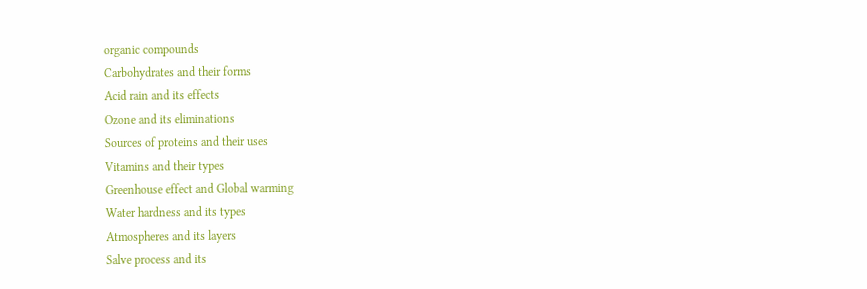organic compounds
Carbohydrates and their forms
Acid rain and its effects
Ozone and its eliminations
Sources of proteins and their uses
Vitamins and their types
Greenhouse effect and Global warming
Water hardness and its types
Atmospheres and its layers
Salve process and its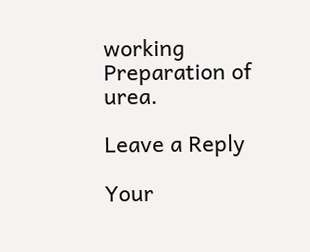working
Preparation of urea.

Leave a Reply

Your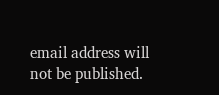email address will not be published.